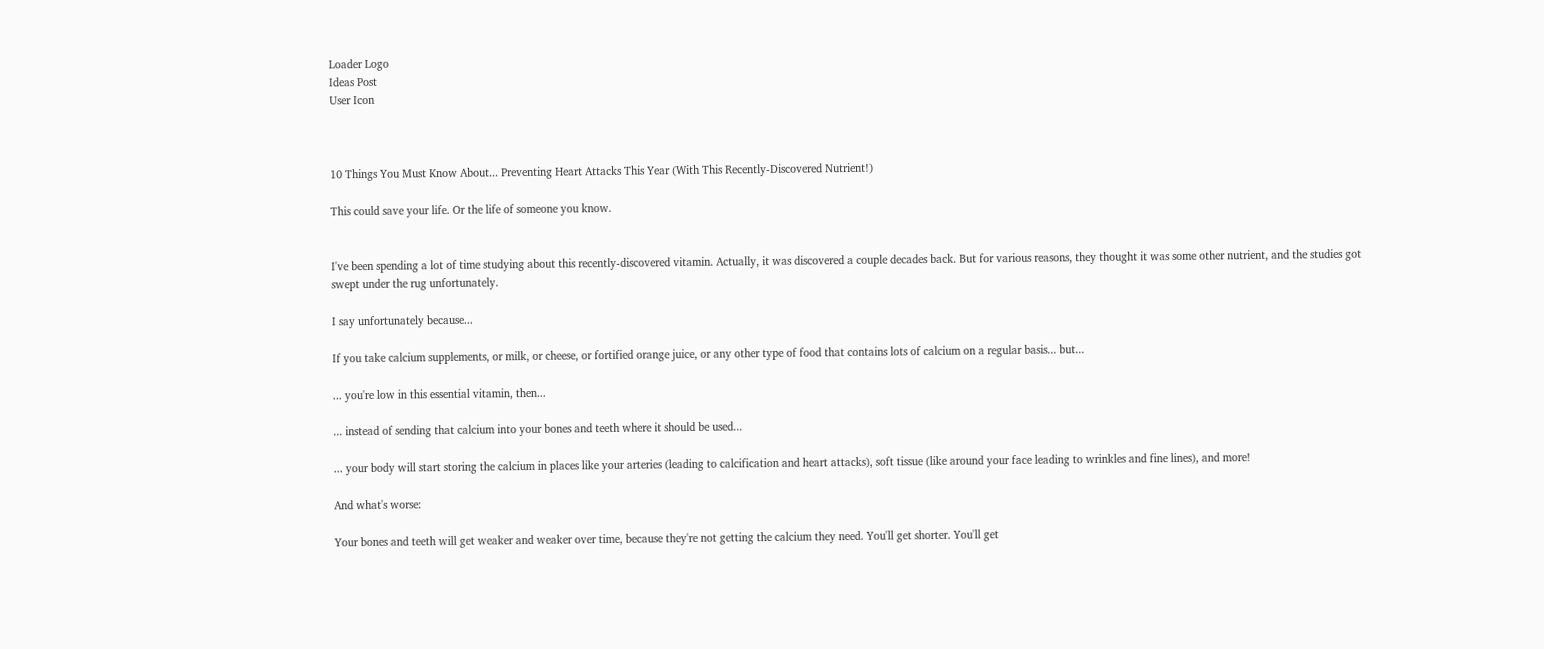Loader Logo
Ideas Post
User Icon



10 Things You Must Know About... Preventing Heart Attacks This Year (With This Recently-Discovered Nutrient!)

This could save your life. Or the life of someone you know.


I've been spending a lot of time studying about this recently-discovered vitamin. Actually, it was discovered a couple decades back. But for various reasons, they thought it was some other nutrient, and the studies got swept under the rug unfortunately.

I say unfortunately because...

If you take calcium supplements, or milk, or cheese, or fortified orange juice, or any other type of food that contains lots of calcium on a regular basis... but...

... you're low in this essential vitamin, then...

... instead of sending that calcium into your bones and teeth where it should be used...

... your body will start storing the calcium in places like your arteries (leading to calcification and heart attacks), soft tissue (like around your face leading to wrinkles and fine lines), and more!

And what's worse:

Your bones and teeth will get weaker and weaker over time, because they're not getting the calcium they need. You'll get shorter. You'll get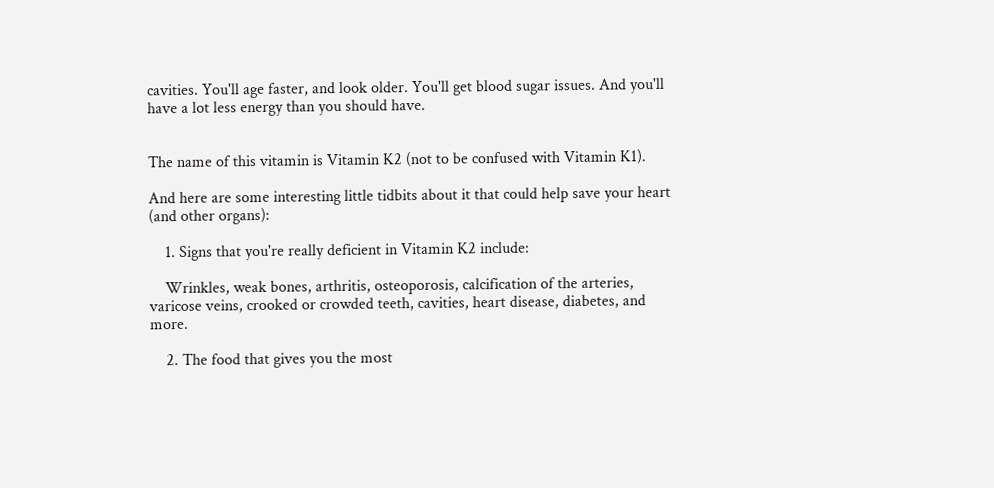cavities. You'll age faster, and look older. You'll get blood sugar issues. And you'll have a lot less energy than you should have.


The name of this vitamin is Vitamin K2 (not to be confused with Vitamin K1).

And here are some interesting little tidbits about it that could help save your heart (and other organs):

    1. Signs that you're really deficient in Vitamin K2 include:

    Wrinkles, weak bones, arthritis, osteoporosis, calcification of the arteries, varicose veins, crooked or crowded teeth, cavities, heart disease, diabetes, and more.

    2. The food that gives you the most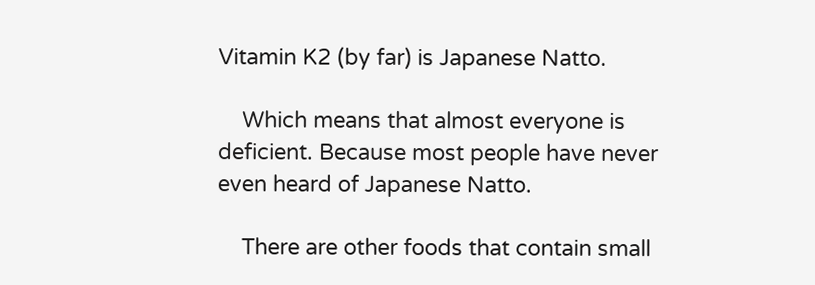Vitamin K2 (by far) is Japanese Natto.

    Which means that almost everyone is deficient. Because most people have never even heard of Japanese Natto.

    There are other foods that contain small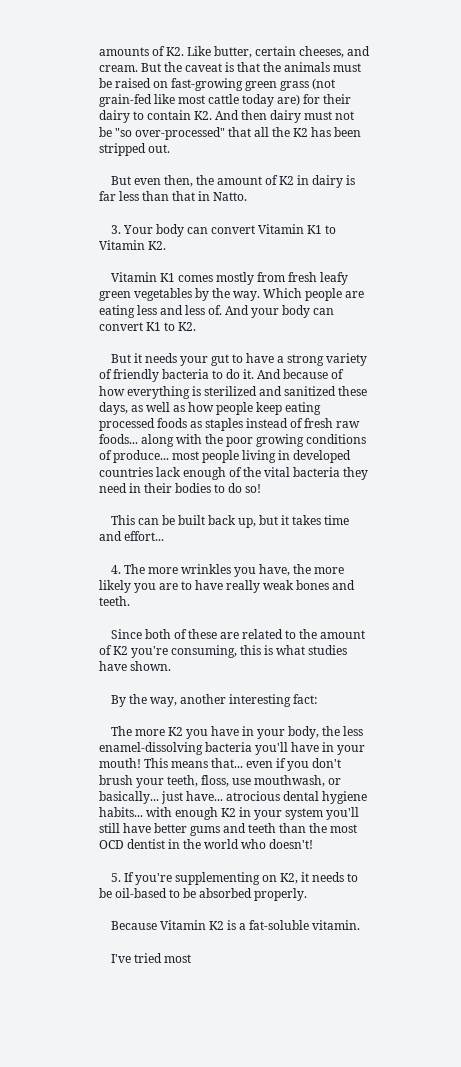amounts of K2. Like butter, certain cheeses, and cream. But the caveat is that the animals must be raised on fast-growing green grass (not grain-fed like most cattle today are) for their dairy to contain K2. And then dairy must not be "so over-processed" that all the K2 has been stripped out.

    But even then, the amount of K2 in dairy is far less than that in Natto.

    3. Your body can convert Vitamin K1 to Vitamin K2.

    Vitamin K1 comes mostly from fresh leafy green vegetables by the way. Which people are eating less and less of. And your body can convert K1 to K2.

    But it needs your gut to have a strong variety of friendly bacteria to do it. And because of how everything is sterilized and sanitized these days, as well as how people keep eating processed foods as staples instead of fresh raw foods... along with the poor growing conditions of produce... most people living in developed countries lack enough of the vital bacteria they need in their bodies to do so!

    This can be built back up, but it takes time and effort...

    4. The more wrinkles you have, the more likely you are to have really weak bones and teeth.

    Since both of these are related to the amount of K2 you're consuming, this is what studies have shown.

    By the way, another interesting fact:

    The more K2 you have in your body, the less enamel-dissolving bacteria you'll have in your mouth! This means that... even if you don't brush your teeth, floss, use mouthwash, or basically... just have... atrocious dental hygiene habits... with enough K2 in your system you'll still have better gums and teeth than the most OCD dentist in the world who doesn't!

    5. If you're supplementing on K2, it needs to be oil-based to be absorbed properly.

    Because Vitamin K2 is a fat-soluble vitamin.

    I've tried most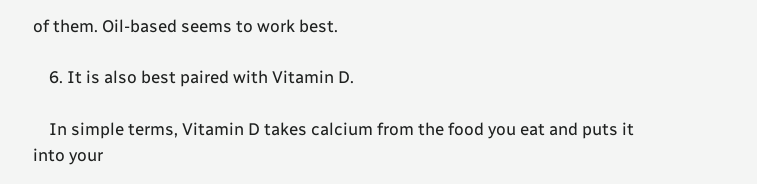of them. Oil-based seems to work best.

    6. It is also best paired with Vitamin D.

    In simple terms, Vitamin D takes calcium from the food you eat and puts it into your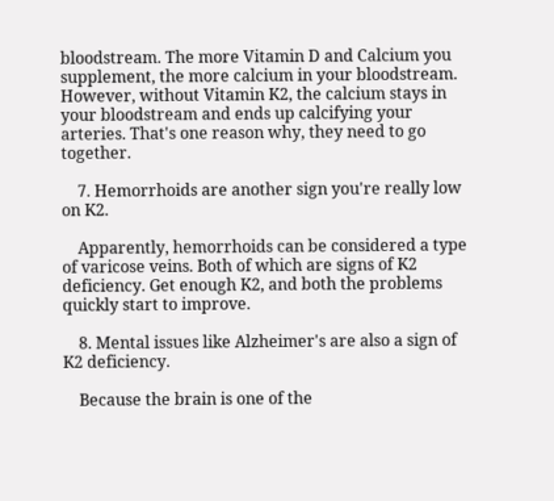bloodstream. The more Vitamin D and Calcium you supplement, the more calcium in your bloodstream. However, without Vitamin K2, the calcium stays in your bloodstream and ends up calcifying your arteries. That's one reason why, they need to go together.

    7. Hemorrhoids are another sign you're really low on K2.

    Apparently, hemorrhoids can be considered a type of varicose veins. Both of which are signs of K2 deficiency. Get enough K2, and both the problems quickly start to improve.

    8. Mental issues like Alzheimer's are also a sign of K2 deficiency.

    Because the brain is one of the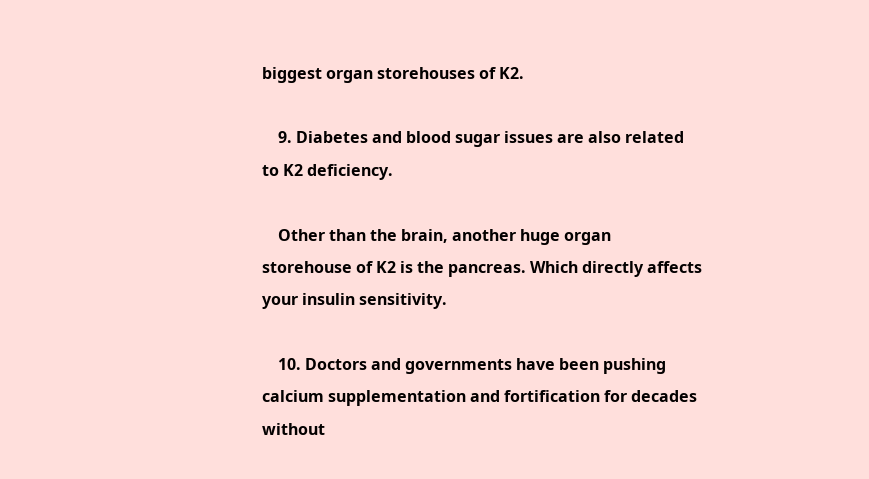biggest organ storehouses of K2.

    9. Diabetes and blood sugar issues are also related to K2 deficiency.

    Other than the brain, another huge organ storehouse of K2 is the pancreas. Which directly affects your insulin sensitivity.

    10. Doctors and governments have been pushing calcium supplementation and fortification for decades without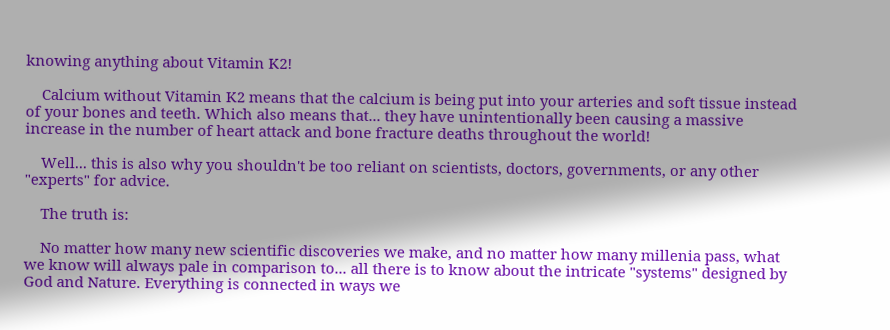knowing anything about Vitamin K2!

    Calcium without Vitamin K2 means that the calcium is being put into your arteries and soft tissue instead of your bones and teeth. Which also means that... they have unintentionally been causing a massive increase in the number of heart attack and bone fracture deaths throughout the world!

    Well... this is also why you shouldn't be too reliant on scientists, doctors, governments, or any other "experts" for advice.

    The truth is:

    No matter how many new scientific discoveries we make, and no matter how many millenia pass, what we know will always pale in comparison to... all there is to know about the intricate "systems" designed by God and Nature. Everything is connected in ways we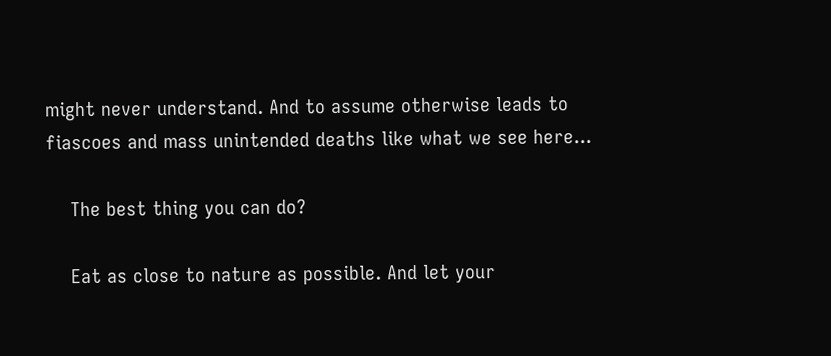might never understand. And to assume otherwise leads to fiascoes and mass unintended deaths like what we see here...

    The best thing you can do?

    Eat as close to nature as possible. And let your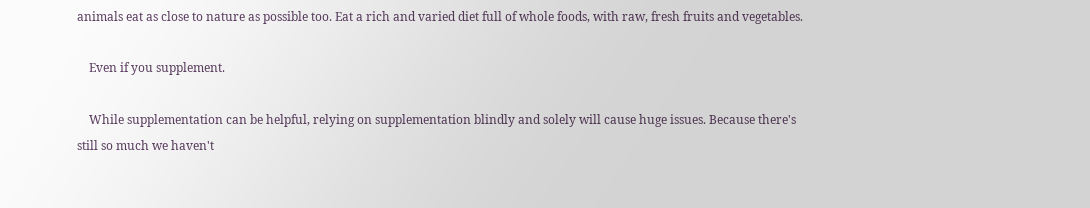animals eat as close to nature as possible too. Eat a rich and varied diet full of whole foods, with raw, fresh fruits and vegetables.

    Even if you supplement.

    While supplementation can be helpful, relying on supplementation blindly and solely will cause huge issues. Because there's still so much we haven't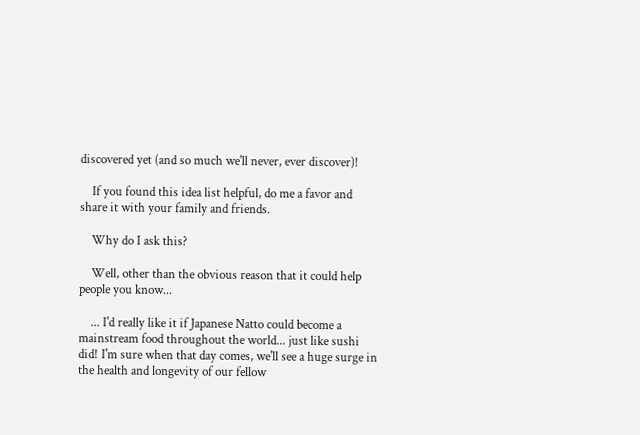discovered yet (and so much we'll never, ever discover)!

    If you found this idea list helpful, do me a favor and share it with your family and friends.

    Why do I ask this?

    Well, other than the obvious reason that it could help people you know...

    ... I'd really like it if Japanese Natto could become a mainstream food throughout the world... just like sushi did! I'm sure when that day comes, we'll see a huge surge in the health and longevity of our fellow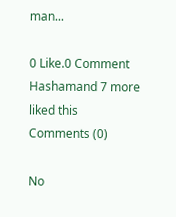man...

0 Like.0 Comment
Hashamand 7 more liked this
Comments (0)

No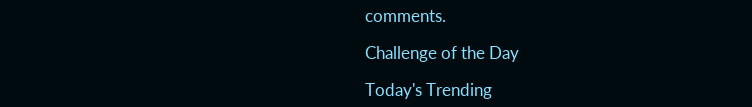comments.

Challenge of the Day

Today's Trending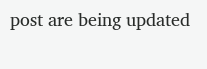post are being updated